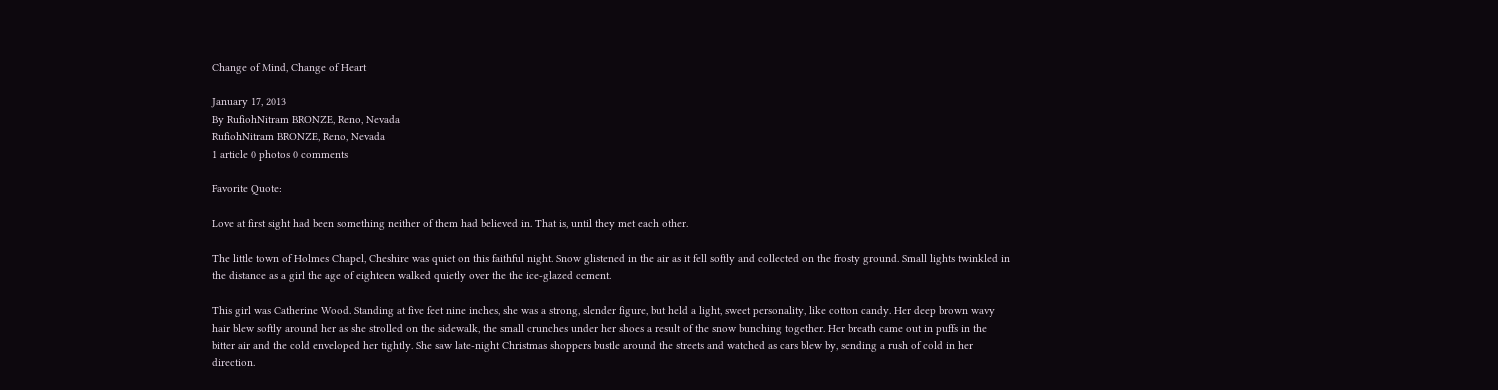Change of Mind, Change of Heart

January 17, 2013
By RufiohNitram BRONZE, Reno, Nevada
RufiohNitram BRONZE, Reno, Nevada
1 article 0 photos 0 comments

Favorite Quote:

Love at first sight had been something neither of them had believed in. That is, until they met each other.

The little town of Holmes Chapel, Cheshire was quiet on this faithful night. Snow glistened in the air as it fell softly and collected on the frosty ground. Small lights twinkled in the distance as a girl the age of eighteen walked quietly over the the ice-glazed cement.

This girl was Catherine Wood. Standing at five feet nine inches, she was a strong, slender figure, but held a light, sweet personality, like cotton candy. Her deep brown wavy hair blew softly around her as she strolled on the sidewalk, the small crunches under her shoes a result of the snow bunching together. Her breath came out in puffs in the bitter air and the cold enveloped her tightly. She saw late-night Christmas shoppers bustle around the streets and watched as cars blew by, sending a rush of cold in her direction.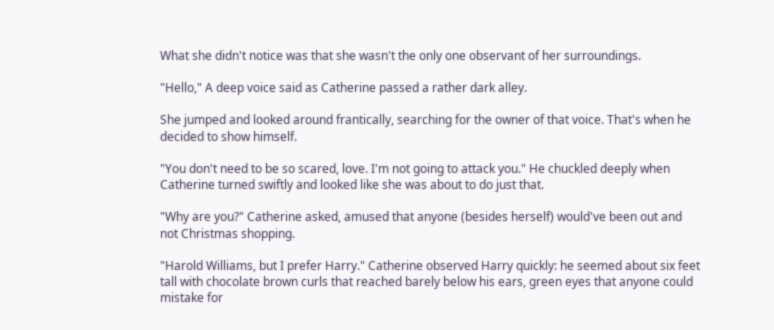What she didn't notice was that she wasn't the only one observant of her surroundings.

"Hello," A deep voice said as Catherine passed a rather dark alley.

She jumped and looked around frantically, searching for the owner of that voice. That's when he decided to show himself.

"You don't need to be so scared, love. I'm not going to attack you." He chuckled deeply when Catherine turned swiftly and looked like she was about to do just that.

"Why are you?" Catherine asked, amused that anyone (besides herself) would've been out and not Christmas shopping.

"Harold Williams, but I prefer Harry." Catherine observed Harry quickly: he seemed about six feet tall with chocolate brown curls that reached barely below his ears, green eyes that anyone could mistake for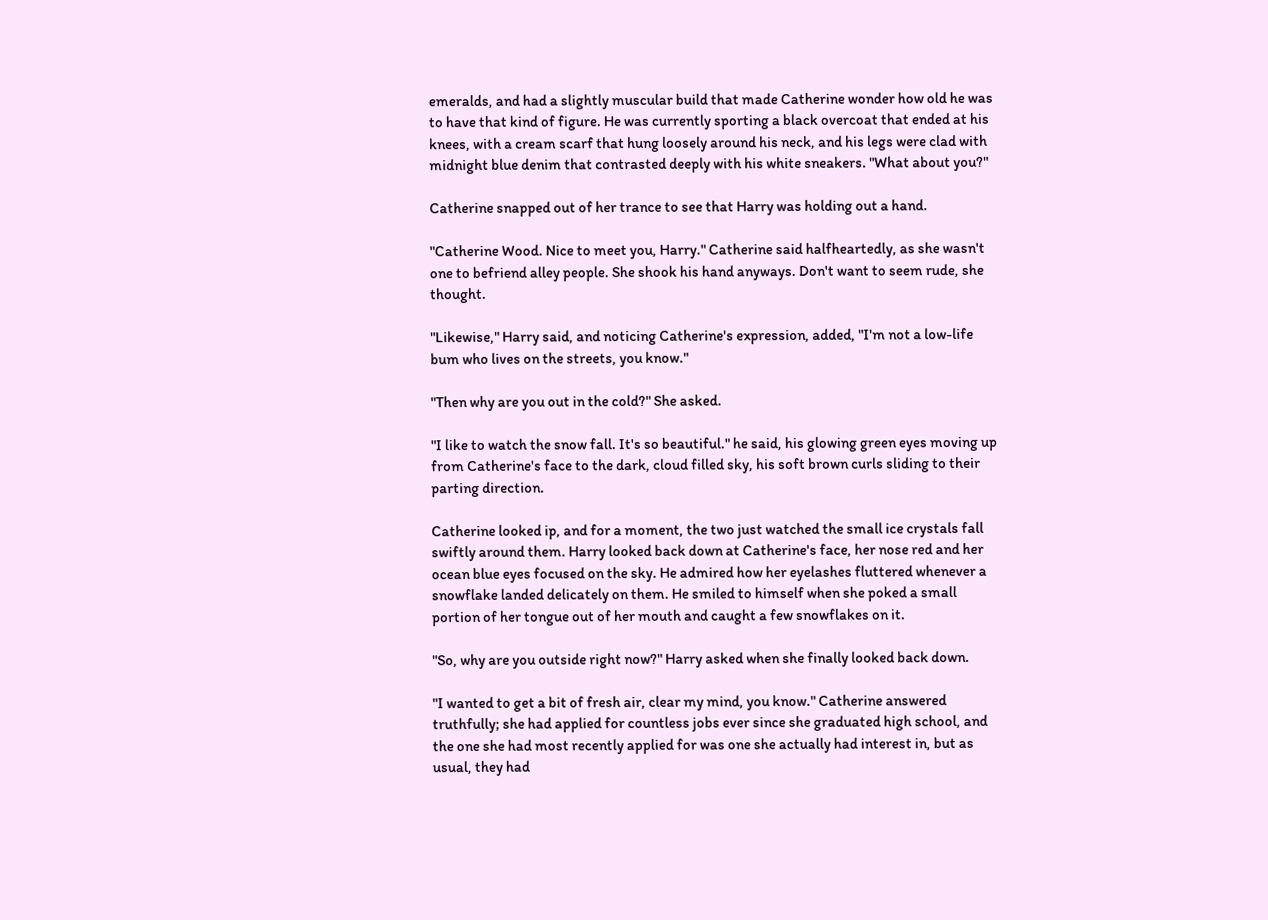emeralds, and had a slightly muscular build that made Catherine wonder how old he was to have that kind of figure. He was currently sporting a black overcoat that ended at his knees, with a cream scarf that hung loosely around his neck, and his legs were clad with midnight blue denim that contrasted deeply with his white sneakers. "What about you?"

Catherine snapped out of her trance to see that Harry was holding out a hand.

"Catherine Wood. Nice to meet you, Harry." Catherine said halfheartedly, as she wasn't one to befriend alley people. She shook his hand anyways. Don't want to seem rude, she thought.

"Likewise," Harry said, and noticing Catherine's expression, added, "I'm not a low-life bum who lives on the streets, you know."

"Then why are you out in the cold?" She asked.

"I like to watch the snow fall. It's so beautiful." he said, his glowing green eyes moving up from Catherine's face to the dark, cloud filled sky, his soft brown curls sliding to their parting direction.

Catherine looked ip, and for a moment, the two just watched the small ice crystals fall swiftly around them. Harry looked back down at Catherine's face, her nose red and her ocean blue eyes focused on the sky. He admired how her eyelashes fluttered whenever a snowflake landed delicately on them. He smiled to himself when she poked a small portion of her tongue out of her mouth and caught a few snowflakes on it.

"So, why are you outside right now?" Harry asked when she finally looked back down.

"I wanted to get a bit of fresh air, clear my mind, you know." Catherine answered truthfully; she had applied for countless jobs ever since she graduated high school, and the one she had most recently applied for was one she actually had interest in, but as usual, they had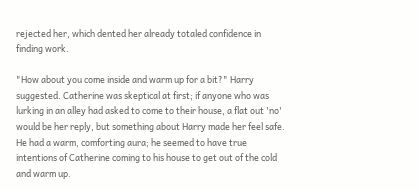rejected her, which dented her already totaled confidence in finding work.

"How about you come inside and warm up for a bit?" Harry suggested. Catherine was skeptical at first; if anyone who was lurking in an alley had asked to come to their house, a flat out 'no' would be her reply, but something about Harry made her feel safe. He had a warm, comforting aura; he seemed to have true intentions of Catherine coming to his house to get out of the cold and warm up.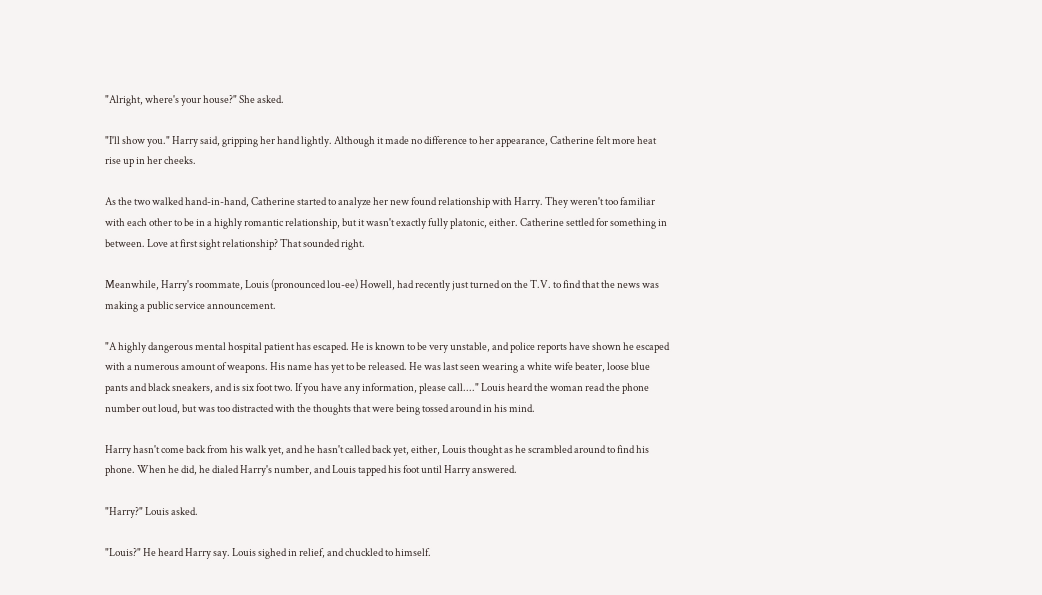"Alright, where's your house?" She asked.

"I'll show you." Harry said, gripping her hand lightly. Although it made no difference to her appearance, Catherine felt more heat rise up in her cheeks.

As the two walked hand-in-hand, Catherine started to analyze her new found relationship with Harry. They weren't too familiar with each other to be in a highly romantic relationship, but it wasn't exactly fully platonic, either. Catherine settled for something in between. Love at first sight relationship? That sounded right.

Meanwhile, Harry's roommate, Louis (pronounced lou-ee) Howell, had recently just turned on the T.V. to find that the news was making a public service announcement.

"A highly dangerous mental hospital patient has escaped. He is known to be very unstable, and police reports have shown he escaped with a numerous amount of weapons. His name has yet to be released. He was last seen wearing a white wife beater, loose blue pants and black sneakers, and is six foot two. If you have any information, please call...." Louis heard the woman read the phone number out loud, but was too distracted with the thoughts that were being tossed around in his mind.

Harry hasn't come back from his walk yet, and he hasn't called back yet, either, Louis thought as he scrambled around to find his phone. When he did, he dialed Harry's number, and Louis tapped his foot until Harry answered.

"Harry?" Louis asked.

"Louis?" He heard Harry say. Louis sighed in relief, and chuckled to himself.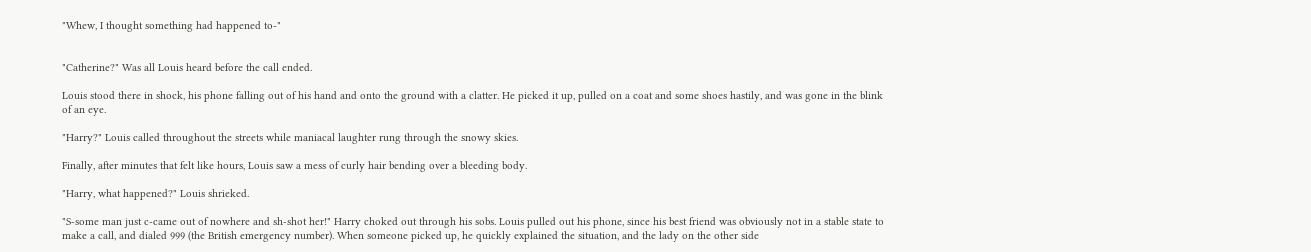"Whew, I thought something had happened to-"


"Catherine?" Was all Louis heard before the call ended.

Louis stood there in shock, his phone falling out of his hand and onto the ground with a clatter. He picked it up, pulled on a coat and some shoes hastily, and was gone in the blink of an eye.

"Harry?" Louis called throughout the streets while maniacal laughter rung through the snowy skies.

Finally, after minutes that felt like hours, Louis saw a mess of curly hair bending over a bleeding body.

"Harry, what happened?" Louis shrieked.

"S-some man just c-came out of nowhere and sh-shot her!" Harry choked out through his sobs. Louis pulled out his phone, since his best friend was obviously not in a stable state to make a call, and dialed 999 (the British emergency number). When someone picked up, he quickly explained the situation, and the lady on the other side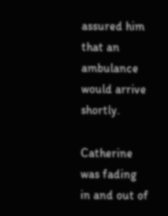assured him that an ambulance would arrive shortly.

Catherine was fading in and out of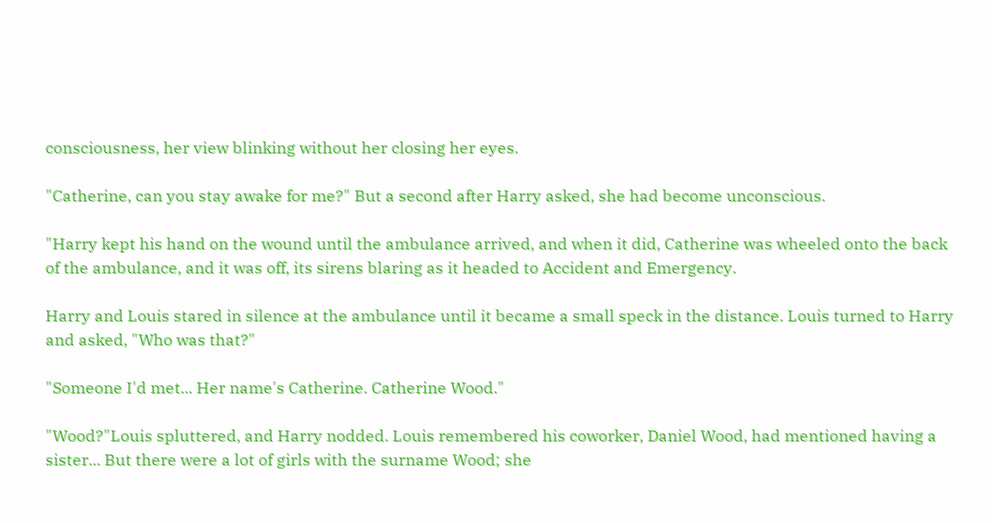consciousness, her view blinking without her closing her eyes.

"Catherine, can you stay awake for me?" But a second after Harry asked, she had become unconscious.

"Harry kept his hand on the wound until the ambulance arrived, and when it did, Catherine was wheeled onto the back of the ambulance, and it was off, its sirens blaring as it headed to Accident and Emergency.

Harry and Louis stared in silence at the ambulance until it became a small speck in the distance. Louis turned to Harry and asked, "Who was that?"

"Someone I'd met... Her name's Catherine. Catherine Wood."

"Wood?"Louis spluttered, and Harry nodded. Louis remembered his coworker, Daniel Wood, had mentioned having a sister... But there were a lot of girls with the surname Wood; she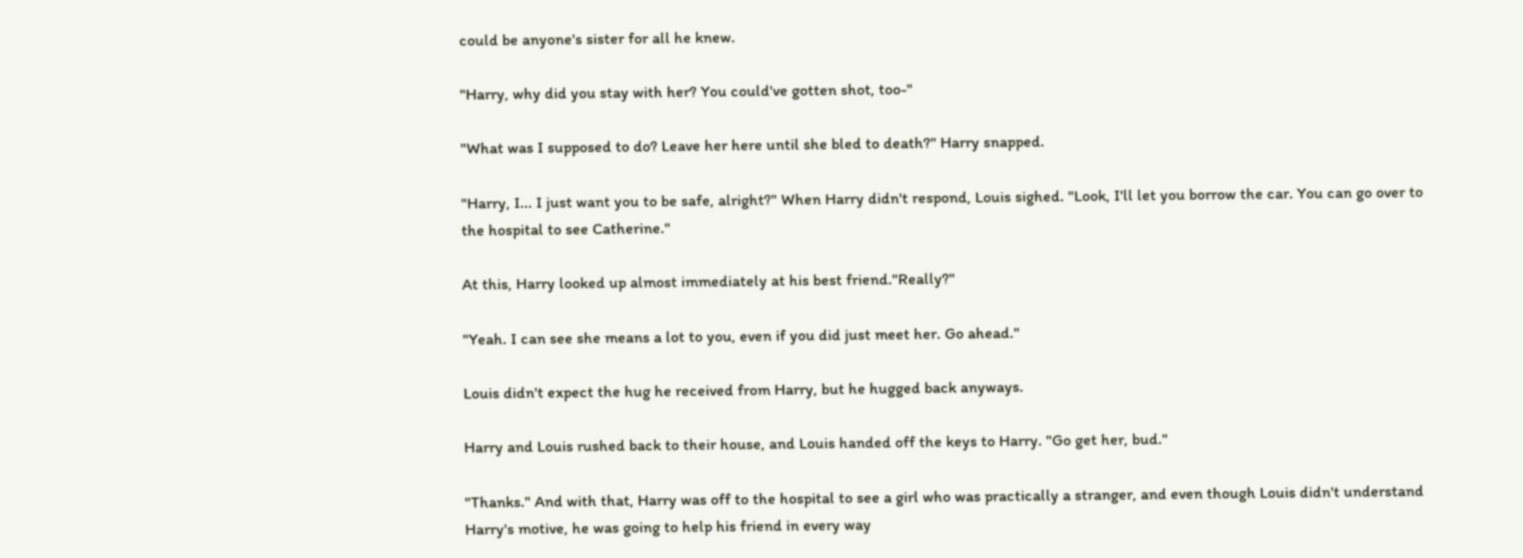could be anyone's sister for all he knew.

"Harry, why did you stay with her? You could've gotten shot, too-"

"What was I supposed to do? Leave her here until she bled to death?" Harry snapped.

"Harry, I... I just want you to be safe, alright?" When Harry didn't respond, Louis sighed. "Look, I'll let you borrow the car. You can go over to the hospital to see Catherine."

At this, Harry looked up almost immediately at his best friend."Really?"

"Yeah. I can see she means a lot to you, even if you did just meet her. Go ahead."

Louis didn't expect the hug he received from Harry, but he hugged back anyways.

Harry and Louis rushed back to their house, and Louis handed off the keys to Harry. "Go get her, bud."

"Thanks." And with that, Harry was off to the hospital to see a girl who was practically a stranger, and even though Louis didn't understand Harry's motive, he was going to help his friend in every way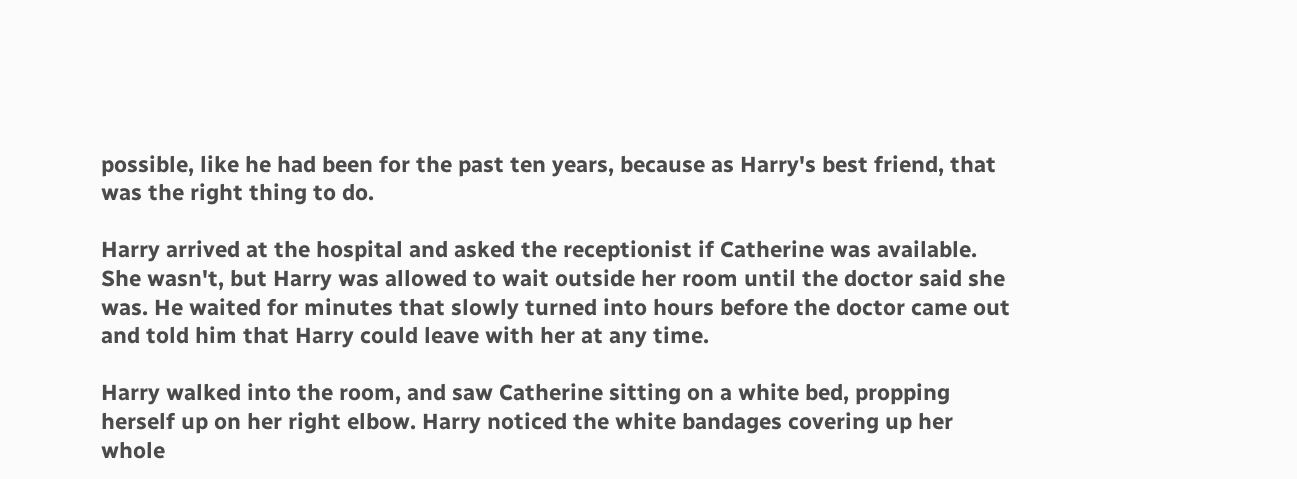possible, like he had been for the past ten years, because as Harry's best friend, that was the right thing to do.

Harry arrived at the hospital and asked the receptionist if Catherine was available. She wasn't, but Harry was allowed to wait outside her room until the doctor said she was. He waited for minutes that slowly turned into hours before the doctor came out and told him that Harry could leave with her at any time.

Harry walked into the room, and saw Catherine sitting on a white bed, propping herself up on her right elbow. Harry noticed the white bandages covering up her whole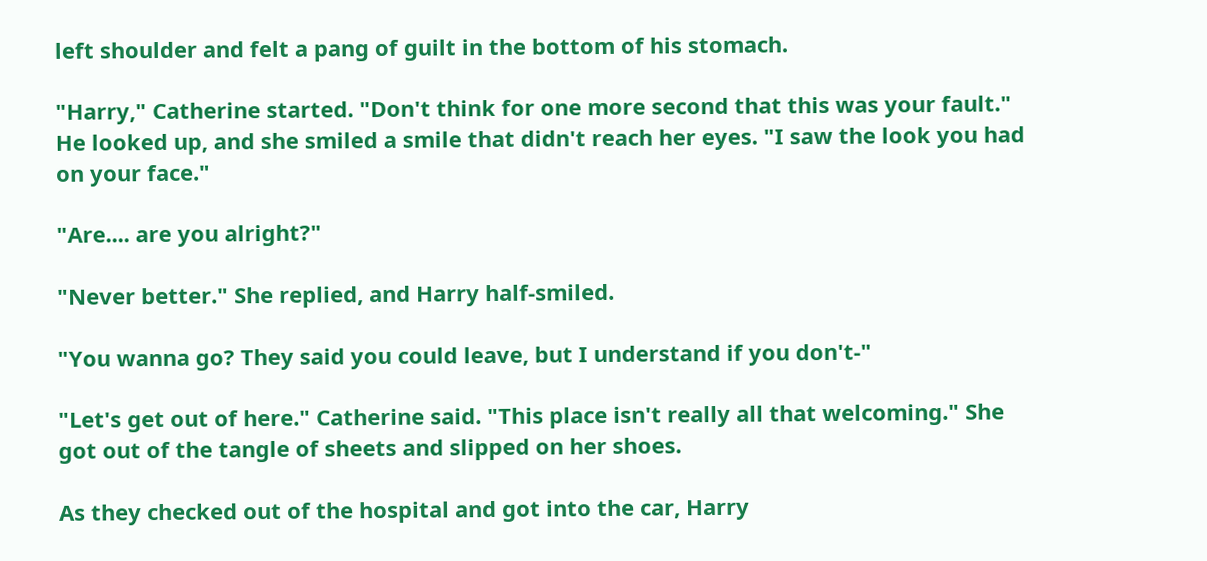left shoulder and felt a pang of guilt in the bottom of his stomach.

"Harry," Catherine started. "Don't think for one more second that this was your fault." He looked up, and she smiled a smile that didn't reach her eyes. "I saw the look you had on your face."

"Are.... are you alright?"

"Never better." She replied, and Harry half-smiled.

"You wanna go? They said you could leave, but I understand if you don't-"

"Let's get out of here." Catherine said. "This place isn't really all that welcoming." She got out of the tangle of sheets and slipped on her shoes.

As they checked out of the hospital and got into the car, Harry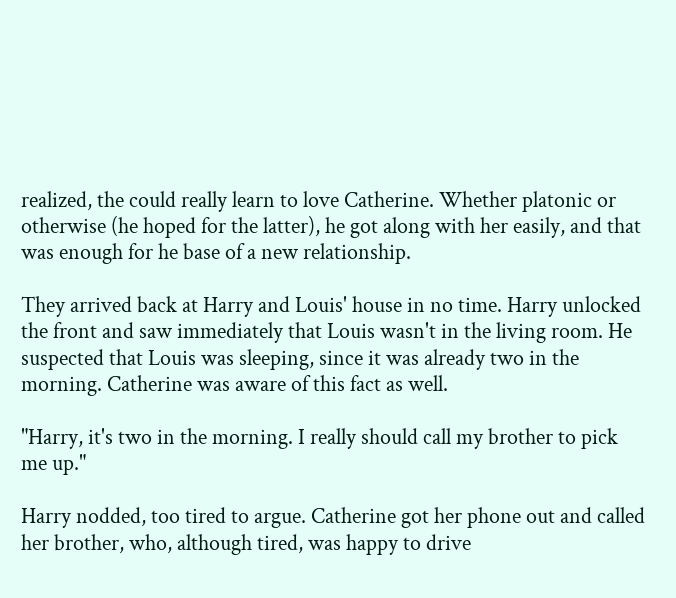realized, the could really learn to love Catherine. Whether platonic or otherwise (he hoped for the latter), he got along with her easily, and that was enough for he base of a new relationship.

They arrived back at Harry and Louis' house in no time. Harry unlocked the front and saw immediately that Louis wasn't in the living room. He suspected that Louis was sleeping, since it was already two in the morning. Catherine was aware of this fact as well.

"Harry, it's two in the morning. I really should call my brother to pick me up."

Harry nodded, too tired to argue. Catherine got her phone out and called her brother, who, although tired, was happy to drive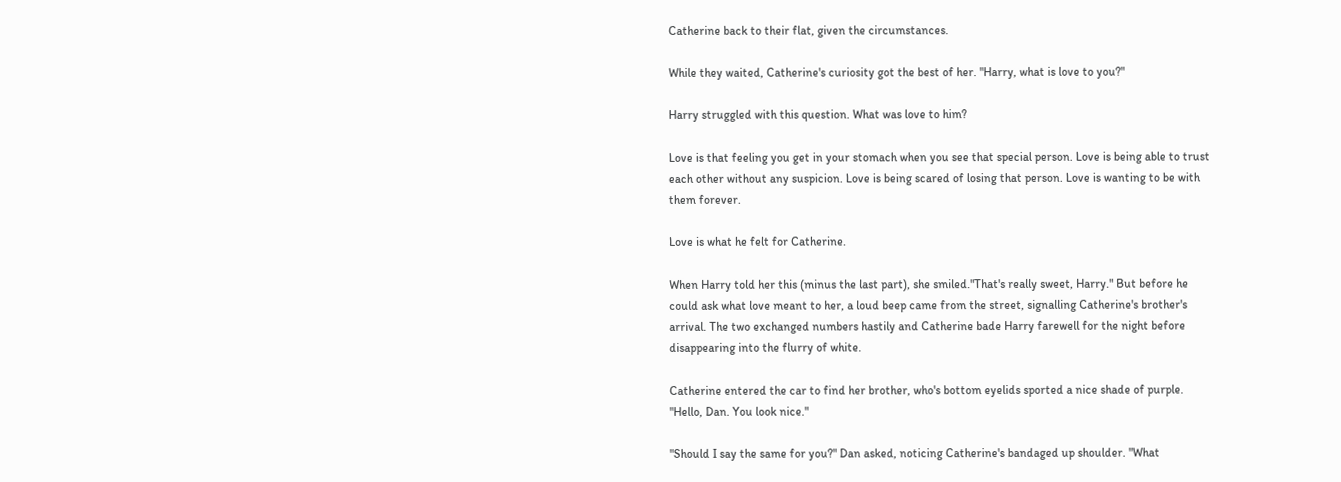Catherine back to their flat, given the circumstances.

While they waited, Catherine's curiosity got the best of her. "Harry, what is love to you?"

Harry struggled with this question. What was love to him?

Love is that feeling you get in your stomach when you see that special person. Love is being able to trust each other without any suspicion. Love is being scared of losing that person. Love is wanting to be with them forever.

Love is what he felt for Catherine.

When Harry told her this (minus the last part), she smiled."That's really sweet, Harry." But before he could ask what love meant to her, a loud beep came from the street, signalling Catherine's brother's arrival. The two exchanged numbers hastily and Catherine bade Harry farewell for the night before disappearing into the flurry of white.

Catherine entered the car to find her brother, who's bottom eyelids sported a nice shade of purple. "Hello, Dan. You look nice."

"Should I say the same for you?" Dan asked, noticing Catherine's bandaged up shoulder. "What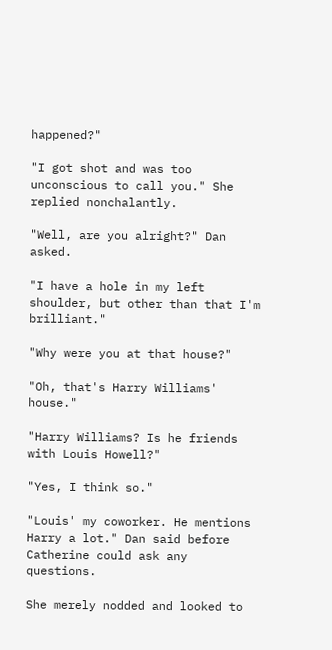happened?"

"I got shot and was too unconscious to call you." She replied nonchalantly.

"Well, are you alright?" Dan asked.

"I have a hole in my left shoulder, but other than that I'm brilliant."

"Why were you at that house?"

"Oh, that's Harry Williams' house."

"Harry Williams? Is he friends with Louis Howell?"

"Yes, I think so."

"Louis' my coworker. He mentions Harry a lot." Dan said before Catherine could ask any questions.

She merely nodded and looked to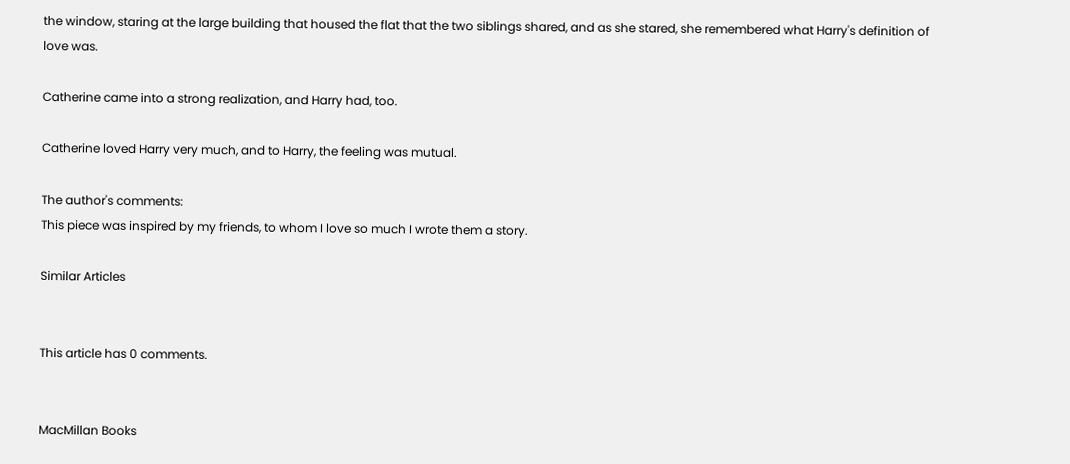the window, staring at the large building that housed the flat that the two siblings shared, and as she stared, she remembered what Harry's definition of love was.

Catherine came into a strong realization, and Harry had, too.

Catherine loved Harry very much, and to Harry, the feeling was mutual.

The author's comments:
This piece was inspired by my friends, to whom I love so much I wrote them a story.

Similar Articles


This article has 0 comments.


MacMillan Books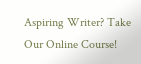Aspiring Writer? Take Our Online Course!